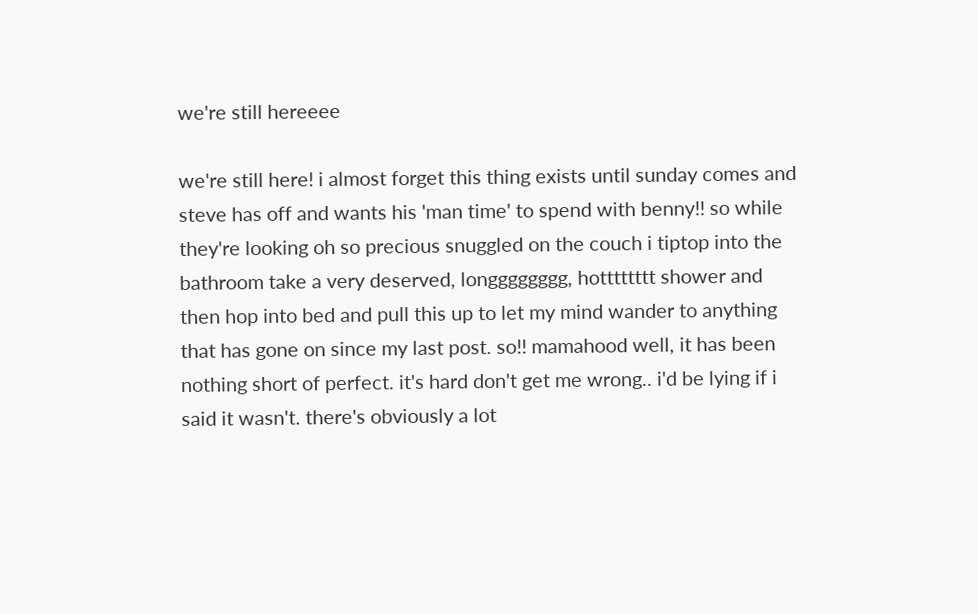we're still hereeee

we're still here! i almost forget this thing exists until sunday comes and steve has off and wants his 'man time' to spend with benny!! so while they're looking oh so precious snuggled on the couch i tiptop into the bathroom take a very deserved, longggggggg, hotttttttt shower and then hop into bed and pull this up to let my mind wander to anything that has gone on since my last post. so!! mamahood well, it has been nothing short of perfect. it's hard don't get me wrong.. i'd be lying if i said it wasn't. there's obviously a lot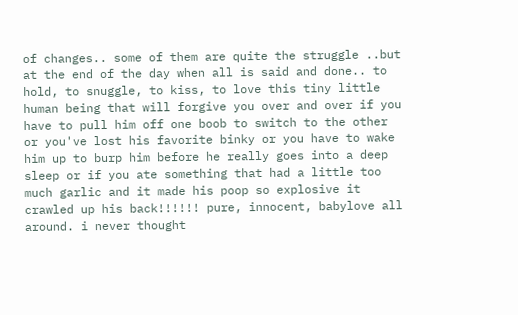of changes.. some of them are quite the struggle ..but at the end of the day when all is said and done.. to hold, to snuggle, to kiss, to love this tiny little human being that will forgive you over and over if you have to pull him off one boob to switch to the other or you've lost his favorite binky or you have to wake him up to burp him before he really goes into a deep sleep or if you ate something that had a little too much garlic and it made his poop so explosive it crawled up his back!!!!!! pure, innocent, babylove all around. i never thought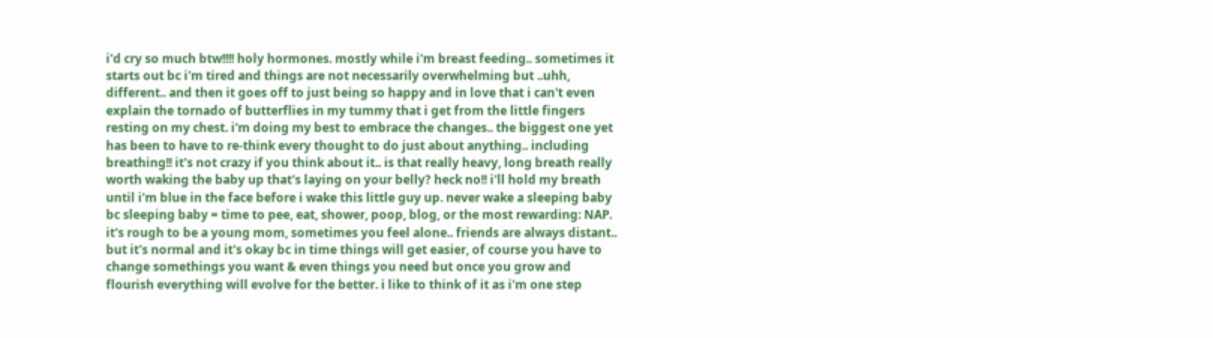i'd cry so much btw!!!! holy hormones. mostly while i'm breast feeding.. sometimes it starts out bc i'm tired and things are not necessarily overwhelming but ..uhh, different.. and then it goes off to just being so happy and in love that i can't even explain the tornado of butterflies in my tummy that i get from the little fingers resting on my chest. i'm doing my best to embrace the changes.. the biggest one yet has been to have to re-think every thought to do just about anything.. including breathing!! it's not crazy if you think about it.. is that really heavy, long breath really worth waking the baby up that's laying on your belly? heck no!! i'll hold my breath until i'm blue in the face before i wake this little guy up. never wake a sleeping baby bc sleeping baby = time to pee, eat, shower, poop, blog, or the most rewarding: NAP. it's rough to be a young mom, sometimes you feel alone.. friends are always distant.. but it's normal and it's okay bc in time things will get easier, of course you have to change somethings you want & even things you need but once you grow and flourish everything will evolve for the better. i like to think of it as i'm one step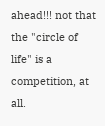ahead!!! not that the "circle of life" is a competition, at all.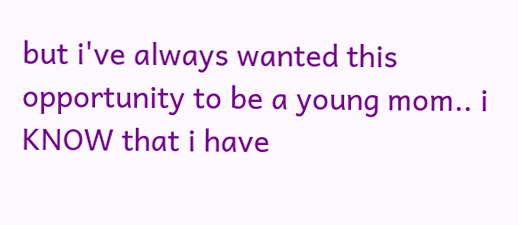but i've always wanted this opportunity to be a young mom.. i KNOW that i have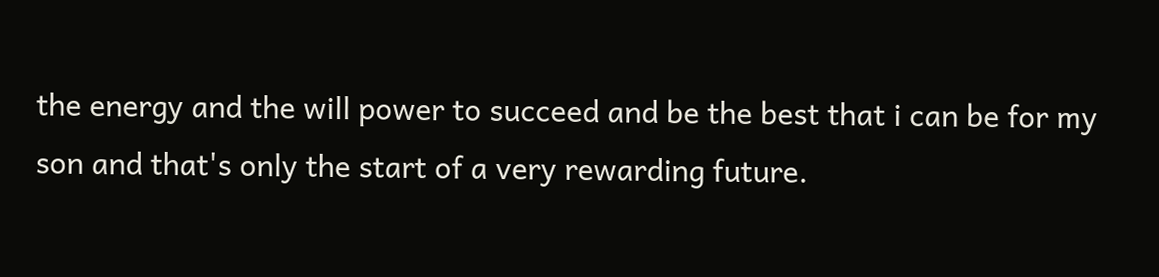the energy and the will power to succeed and be the best that i can be for my son and that's only the start of a very rewarding future.